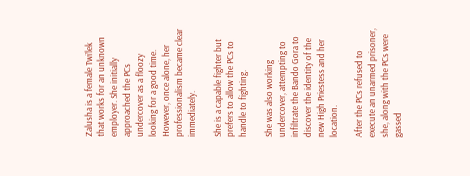Zalusha is a female Twi’lek that works for an unknown employer. She initially approached the PCs undercover as a floozy looking for a good time. However, once alone, her professionalism became clear immediately.

She is a capable fighter but prefers to allow the PCs to handle to fighting.

She was also working undercover, attempting to infiltrate the Bando Gora to discover the identity of the new High Priestess and her location.

After the PCs refused to execute an unarmed prisoner, she, along with the PCs were gassed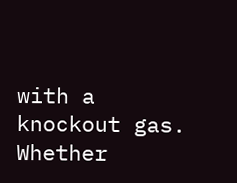with a knockout gas. Whether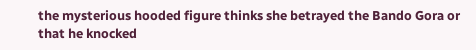the mysterious hooded figure thinks she betrayed the Bando Gora or that he knocked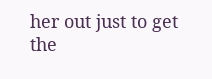her out just to get the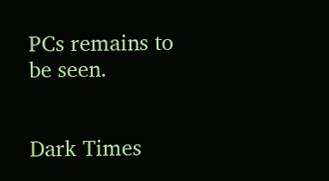PCs remains to be seen.


Dark Times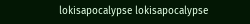lokisapocalypse lokisapocalypse